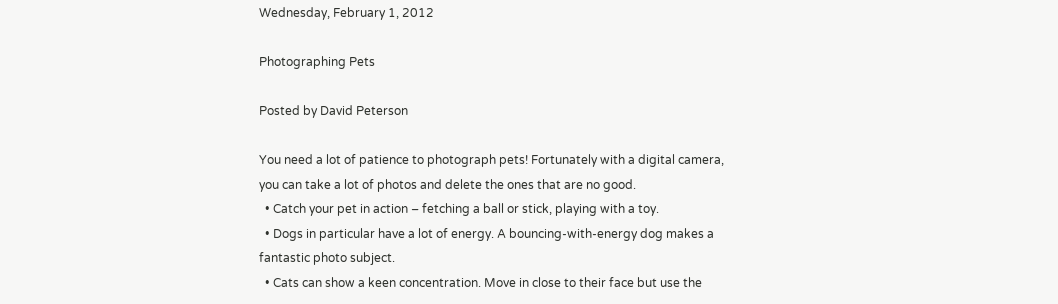Wednesday, February 1, 2012

Photographing Pets

Posted by David Peterson

You need a lot of patience to photograph pets! Fortunately with a digital camera, you can take a lot of photos and delete the ones that are no good.
  • Catch your pet in action – fetching a ball or stick, playing with a toy.
  • Dogs in particular have a lot of energy. A bouncing-with-energy dog makes a fantastic photo subject.
  • Cats can show a keen concentration. Move in close to their face but use the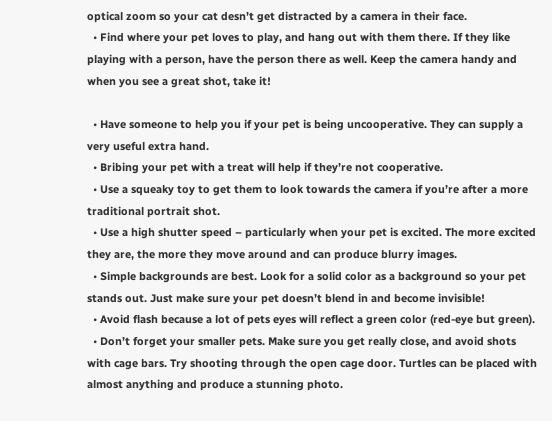optical zoom so your cat desn’t get distracted by a camera in their face.
  • Find where your pet loves to play, and hang out with them there. If they like playing with a person, have the person there as well. Keep the camera handy and when you see a great shot, take it!

  • Have someone to help you if your pet is being uncooperative. They can supply a very useful extra hand.
  • Bribing your pet with a treat will help if they’re not cooperative.
  • Use a squeaky toy to get them to look towards the camera if you’re after a more traditional portrait shot.
  • Use a high shutter speed – particularly when your pet is excited. The more excited they are, the more they move around and can produce blurry images.
  • Simple backgrounds are best. Look for a solid color as a background so your pet stands out. Just make sure your pet doesn’t blend in and become invisible!
  • Avoid flash because a lot of pets eyes will reflect a green color (red-eye but green).
  • Don’t forget your smaller pets. Make sure you get really close, and avoid shots with cage bars. Try shooting through the open cage door. Turtles can be placed with almost anything and produce a stunning photo.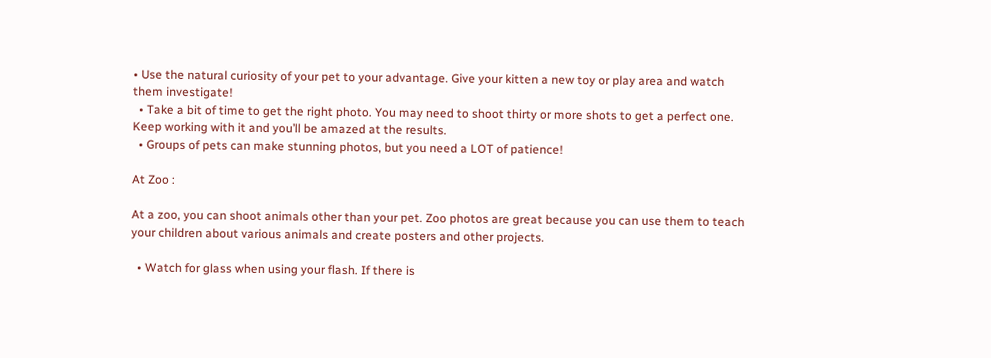• Use the natural curiosity of your pet to your advantage. Give your kitten a new toy or play area and watch them investigate!
  • Take a bit of time to get the right photo. You may need to shoot thirty or more shots to get a perfect one. Keep working with it and you’ll be amazed at the results.
  • Groups of pets can make stunning photos, but you need a LOT of patience!

At Zoo :

At a zoo, you can shoot animals other than your pet. Zoo photos are great because you can use them to teach your children about various animals and create posters and other projects.

  • Watch for glass when using your flash. If there is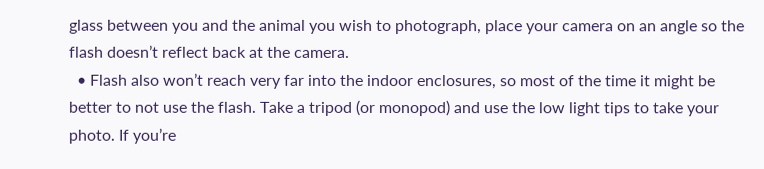glass between you and the animal you wish to photograph, place your camera on an angle so the flash doesn’t reflect back at the camera.
  • Flash also won’t reach very far into the indoor enclosures, so most of the time it might be better to not use the flash. Take a tripod (or monopod) and use the low light tips to take your photo. If you’re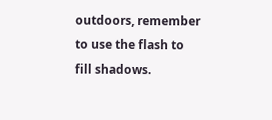outdoors, remember to use the flash to fill shadows.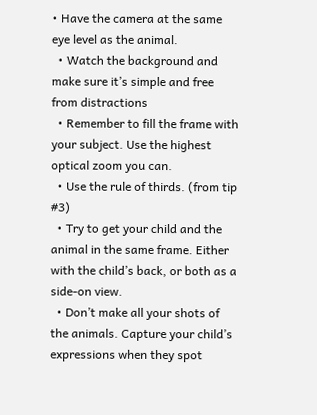• Have the camera at the same eye level as the animal.
  • Watch the background and make sure it’s simple and free from distractions
  • Remember to fill the frame with your subject. Use the highest optical zoom you can.
  • Use the rule of thirds. (from tip #3)
  • Try to get your child and the animal in the same frame. Either with the child’s back, or both as a side-on view.
  • Don’t make all your shots of the animals. Capture your child’s expressions when they spot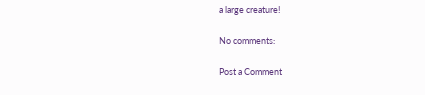a large creature!

No comments:

Post a Comment